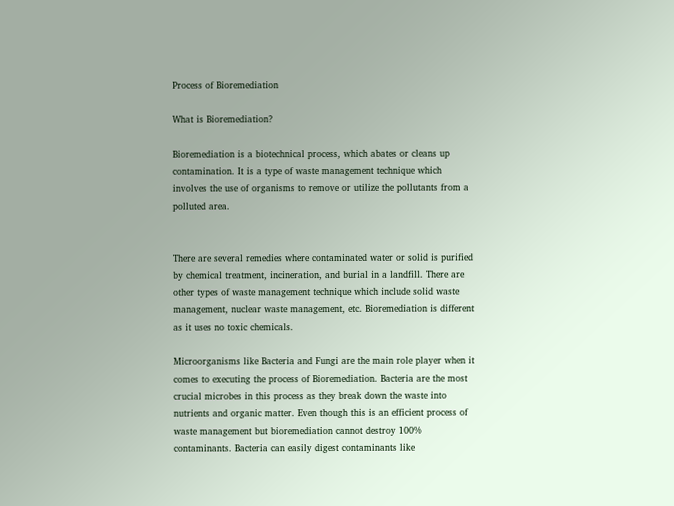Process of Bioremediation

What is Bioremediation?

Bioremediation is a biotechnical process, which abates or cleans up contamination. It is a type of waste management technique which involves the use of organisms to remove or utilize the pollutants from a polluted area.


There are several remedies where contaminated water or solid is purified by chemical treatment, incineration, and burial in a landfill. There are other types of waste management technique which include solid waste management, nuclear waste management, etc. Bioremediation is different as it uses no toxic chemicals.

Microorganisms like Bacteria and Fungi are the main role player when it comes to executing the process of Bioremediation. Bacteria are the most crucial microbes in this process as they break down the waste into nutrients and organic matter. Even though this is an efficient process of waste management but bioremediation cannot destroy 100% contaminants. Bacteria can easily digest contaminants like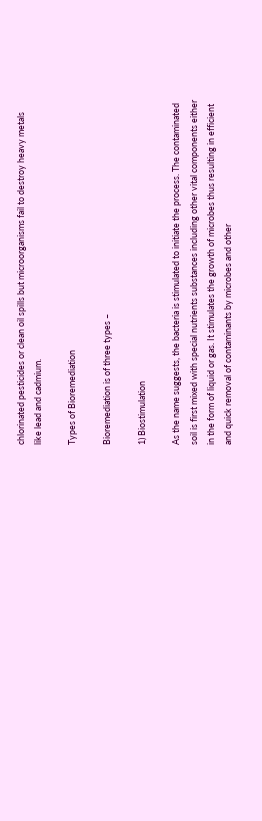chlorinated pesticides or clean oil spills but microorganisms fail to destroy heavy metals like lead and cadmium.

Types of Bioremediation

Bioremediation is of three types –

1) Biostimulation

As the name suggests, the bacteria is stimulated to initiate the process. The contaminated soil is first mixed with special nutrients substances including other vital components either in the form of liquid or gas. It stimulates the growth of microbes thus resulting in efficient and quick removal of contaminants by microbes and other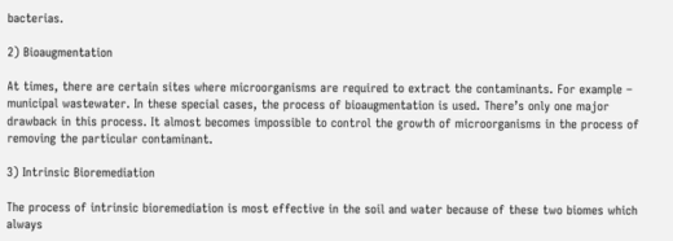bacterias.

2) Bioaugmentation

At times, there are certain sites where microorganisms are required to extract the contaminants. For example – municipal wastewater. In these special cases, the process of bioaugmentation is used. There’s only one major drawback in this process. It almost becomes impossible to control the growth of microorganisms in the process of removing the particular contaminant.

3) Intrinsic Bioremediation

The process of intrinsic bioremediation is most effective in the soil and water because of these two biomes which always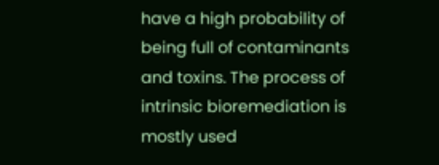have a high probability of being full of contaminants and toxins. The process of intrinsic bioremediation is mostly used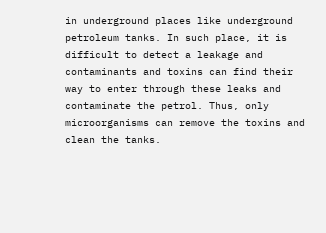in underground places like underground petroleum tanks. In such place, it is difficult to detect a leakage and contaminants and toxins can find their way to enter through these leaks and contaminate the petrol. Thus, only microorganisms can remove the toxins and clean the tanks.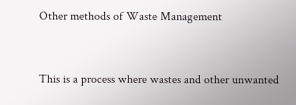Other methods of Waste Management


This is a process where wastes and other unwanted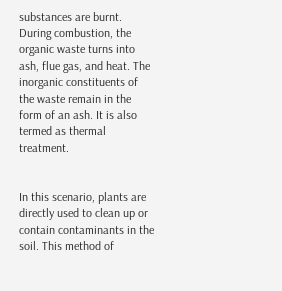substances are burnt. During combustion, the organic waste turns into ash, flue gas, and heat. The inorganic constituents of the waste remain in the form of an ash. It is also termed as thermal treatment.


In this scenario, plants are directly used to clean up or contain contaminants in the soil. This method of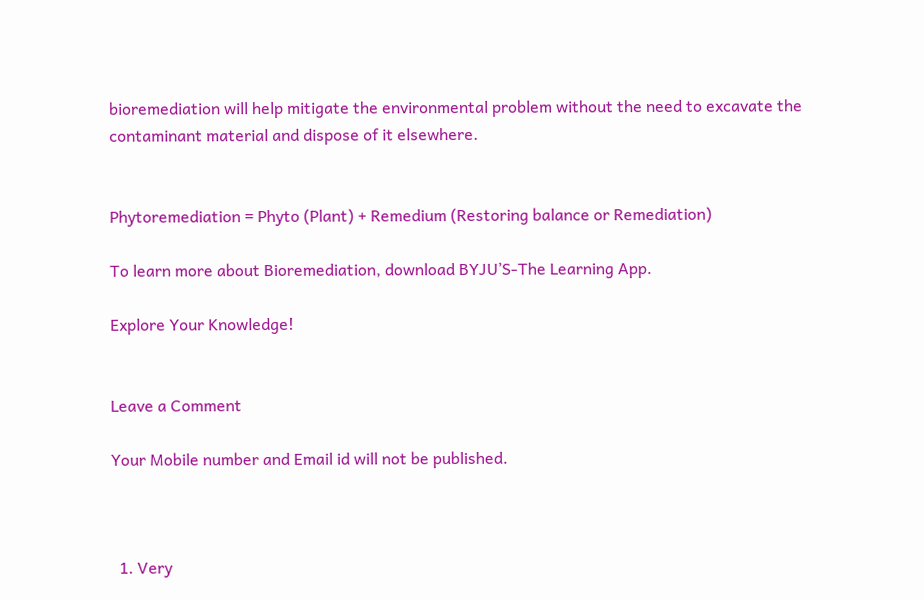bioremediation will help mitigate the environmental problem without the need to excavate the contaminant material and dispose of it elsewhere.


Phytoremediation = Phyto (Plant) + Remedium (Restoring balance or Remediation)

To learn more about Bioremediation, download BYJU’S-The Learning App.

Explore Your Knowledge!


Leave a Comment

Your Mobile number and Email id will not be published.



  1. Very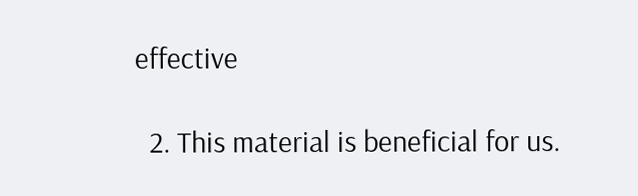effective

  2. This material is beneficial for us.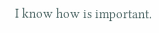I know how is important.